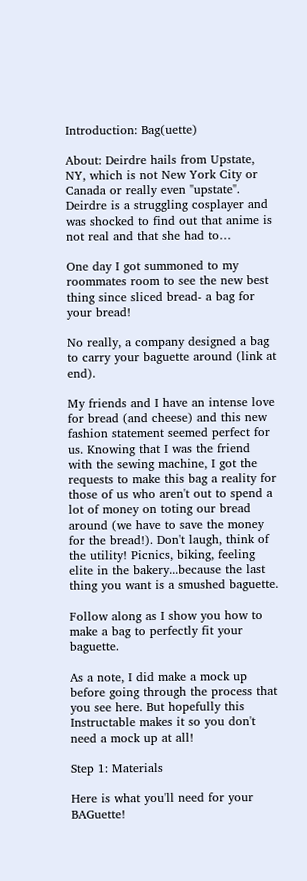Introduction: Bag(uette)

About: Deirdre hails from Upstate, NY, which is not New York City or Canada or really even "upstate". Deirdre is a struggling cosplayer and was shocked to find out that anime is not real and that she had to…

One day I got summoned to my roommates room to see the new best thing since sliced bread- a bag for your bread!

No really, a company designed a bag to carry your baguette around (link at end).

My friends and I have an intense love for bread (and cheese) and this new fashion statement seemed perfect for us. Knowing that I was the friend with the sewing machine, I got the requests to make this bag a reality for those of us who aren't out to spend a lot of money on toting our bread around (we have to save the money for the bread!). Don't laugh, think of the utility! Picnics, biking, feeling elite in the bakery...because the last thing you want is a smushed baguette.

Follow along as I show you how to make a bag to perfectly fit your baguette.

As a note, I did make a mock up before going through the process that you see here. But hopefully this Instructable makes it so you don't need a mock up at all!

Step 1: Materials

Here is what you'll need for your BAGuette!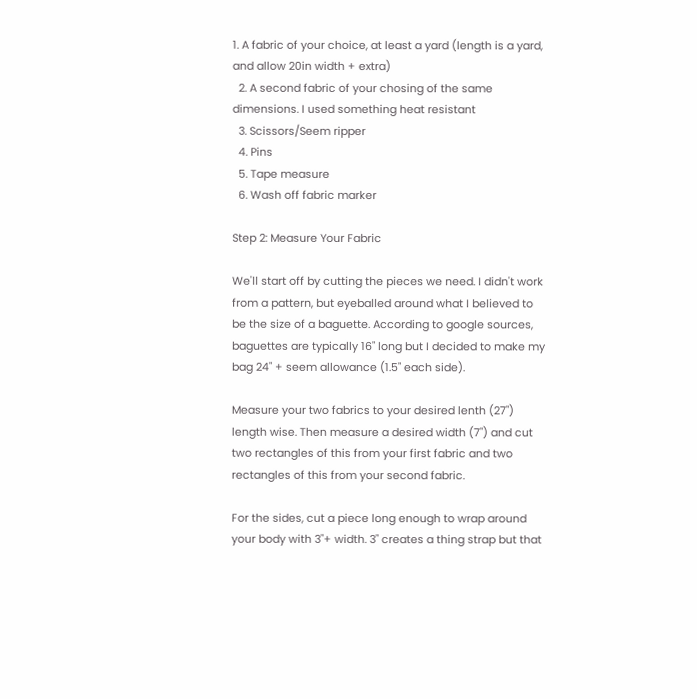1. A fabric of your choice, at least a yard (length is a yard, and allow 20in width + extra)
  2. A second fabric of your chosing of the same dimensions. I used something heat resistant
  3. Scissors/Seem ripper
  4. Pins
  5. Tape measure
  6. Wash off fabric marker

Step 2: Measure Your Fabric

We'll start off by cutting the pieces we need. I didn't work from a pattern, but eyeballed around what I believed to be the size of a baguette. According to google sources, baguettes are typically 16" long but I decided to make my bag 24" + seem allowance (1.5" each side).

Measure your two fabrics to your desired lenth (27") length wise. Then measure a desired width (7") and cut two rectangles of this from your first fabric and two rectangles of this from your second fabric.

For the sides, cut a piece long enough to wrap around your body with 3"+ width. 3" creates a thing strap but that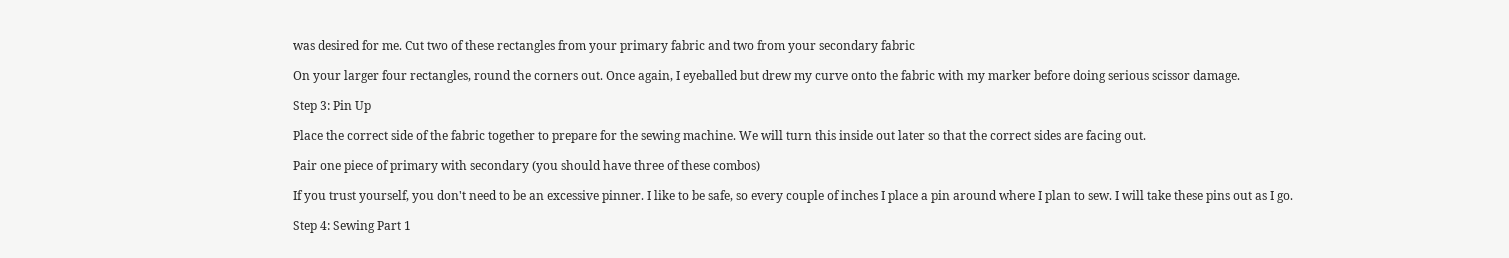was desired for me. Cut two of these rectangles from your primary fabric and two from your secondary fabric

On your larger four rectangles, round the corners out. Once again, I eyeballed but drew my curve onto the fabric with my marker before doing serious scissor damage.

Step 3: Pin Up

Place the correct side of the fabric together to prepare for the sewing machine. We will turn this inside out later so that the correct sides are facing out.

Pair one piece of primary with secondary (you should have three of these combos)

If you trust yourself, you don't need to be an excessive pinner. I like to be safe, so every couple of inches I place a pin around where I plan to sew. I will take these pins out as I go.

Step 4: Sewing Part 1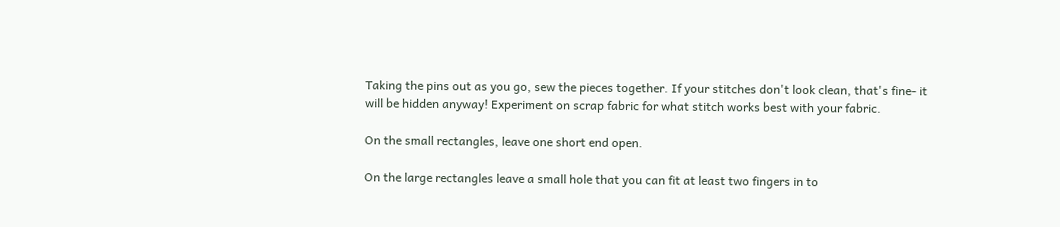Taking the pins out as you go, sew the pieces together. If your stitches don't look clean, that's fine- it will be hidden anyway! Experiment on scrap fabric for what stitch works best with your fabric.

On the small rectangles, leave one short end open.

On the large rectangles leave a small hole that you can fit at least two fingers in to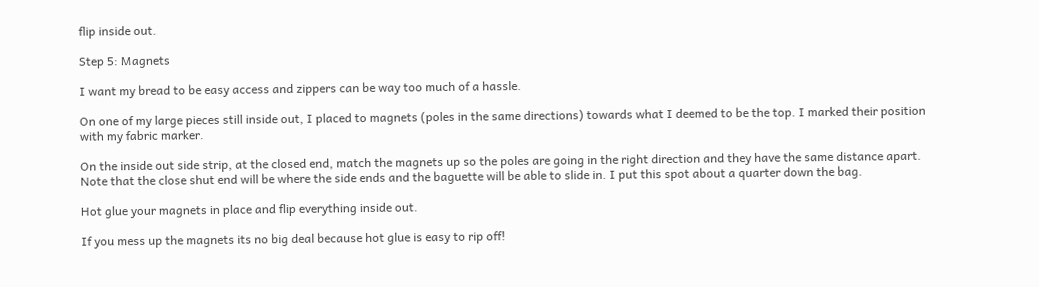flip inside out.

Step 5: Magnets

I want my bread to be easy access and zippers can be way too much of a hassle.

On one of my large pieces still inside out, I placed to magnets (poles in the same directions) towards what I deemed to be the top. I marked their position with my fabric marker.

On the inside out side strip, at the closed end, match the magnets up so the poles are going in the right direction and they have the same distance apart. Note that the close shut end will be where the side ends and the baguette will be able to slide in. I put this spot about a quarter down the bag.

Hot glue your magnets in place and flip everything inside out.

If you mess up the magnets its no big deal because hot glue is easy to rip off!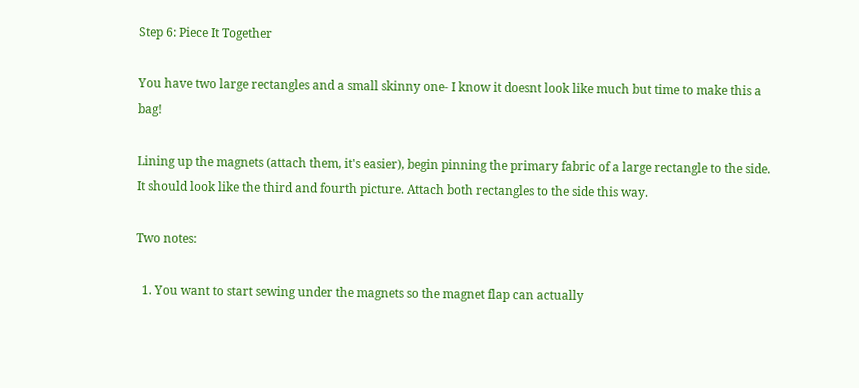Step 6: Piece It Together

You have two large rectangles and a small skinny one- I know it doesnt look like much but time to make this a bag!

Lining up the magnets (attach them, it's easier), begin pinning the primary fabric of a large rectangle to the side. It should look like the third and fourth picture. Attach both rectangles to the side this way.

Two notes:

  1. You want to start sewing under the magnets so the magnet flap can actually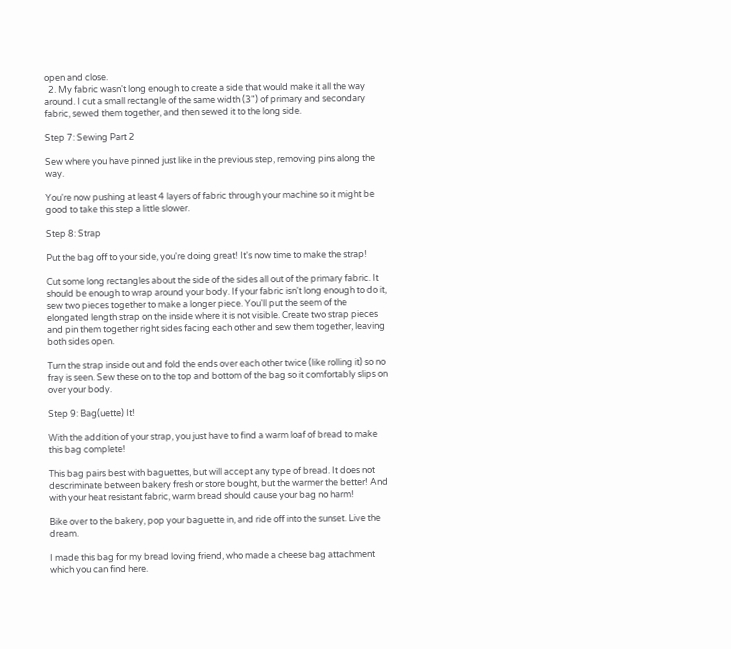open and close.
  2. My fabric wasn't long enough to create a side that would make it all the way around. I cut a small rectangle of the same width (3") of primary and secondary fabric, sewed them together, and then sewed it to the long side.

Step 7: Sewing Part 2

Sew where you have pinned just like in the previous step, removing pins along the way.

You're now pushing at least 4 layers of fabric through your machine so it might be good to take this step a little slower.

Step 8: Strap

Put the bag off to your side, you're doing great! It's now time to make the strap!

Cut some long rectangles about the side of the sides all out of the primary fabric. It should be enough to wrap around your body. If your fabric isn't long enough to do it, sew two pieces together to make a longer piece. You'll put the seem of the elongated length strap on the inside where it is not visible. Create two strap pieces and pin them together right sides facing each other and sew them together, leaving both sides open.

Turn the strap inside out and fold the ends over each other twice (like rolling it) so no fray is seen. Sew these on to the top and bottom of the bag so it comfortably slips on over your body.

Step 9: Bag(uette) It!

With the addition of your strap, you just have to find a warm loaf of bread to make this bag complete!

This bag pairs best with baguettes, but will accept any type of bread. It does not descriminate between bakery fresh or store bought, but the warmer the better! And with your heat resistant fabric, warm bread should cause your bag no harm!

Bike over to the bakery, pop your baguette in, and ride off into the sunset. Live the dream.

I made this bag for my bread loving friend, who made a cheese bag attachment which you can find here.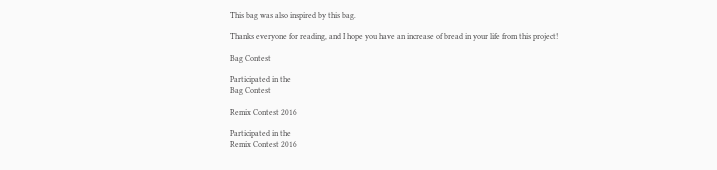This bag was also inspired by this bag.

Thanks everyone for reading, and I hope you have an increase of bread in your life from this project!

Bag Contest

Participated in the
Bag Contest

Remix Contest 2016

Participated in the
Remix Contest 2016